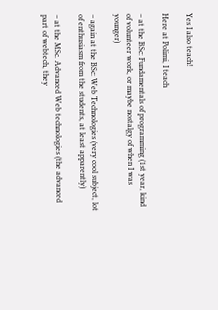Yes I also teach!

Here at Polimi, I teach

– at the BSc: Fundamentals of programming (1st year, kind of volunteer work, or maybe nostalgy of when I was younger)

– again at the BSc: Web Technologies (very cool subject, lot of enthusiasm from the students, at least apparently)

– at the MSc. Advanced Web technologies (the advanced part of webtech, they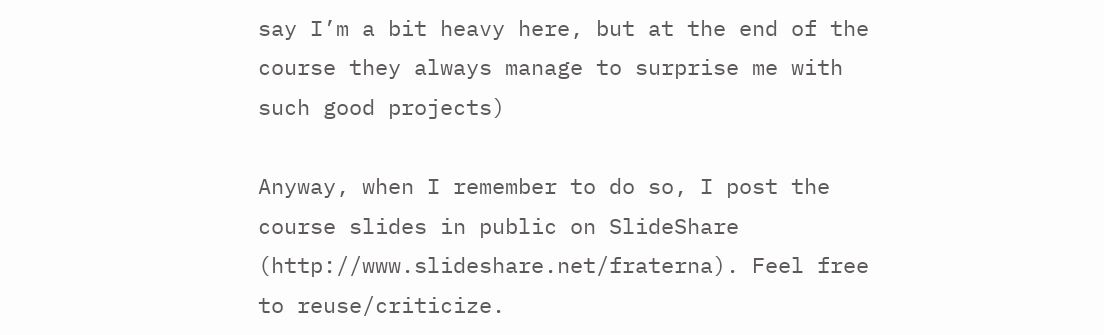say I’m a bit heavy here, but at the end of the course they always manage to surprise me with such good projects)

Anyway, when I remember to do so, I post the course slides in public on SlideShare (http://www.slideshare.net/fraterna). Feel free to reuse/criticize.